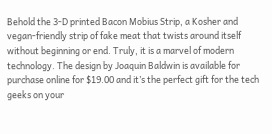Behold the 3-D printed Bacon Mobius Strip, a Kosher and vegan-friendly strip of fake meat that twists around itself without beginning or end. Truly, it is a marvel of modern technology. The design by Joaquin Baldwin is available for purchase online for $19.00 and it’s the perfect gift for the tech geeks on your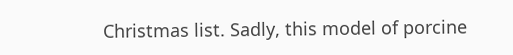Christmas list. Sadly, this model of porcine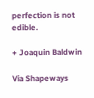perfection is not edible.

+ Joaquin Baldwin

Via Shapeways